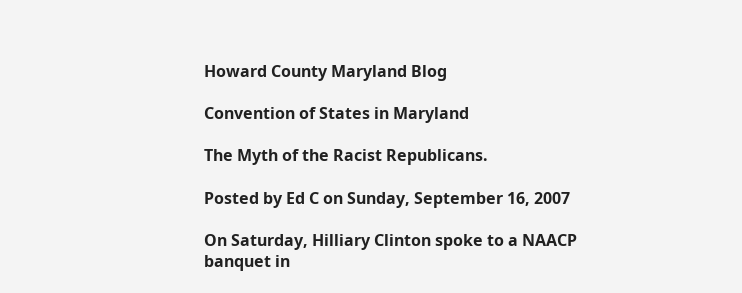Howard County Maryland Blog

Convention of States in Maryland

The Myth of the Racist Republicans.

Posted by Ed C on Sunday, September 16, 2007

On Saturday, Hilliary Clinton spoke to a NAACP banquet in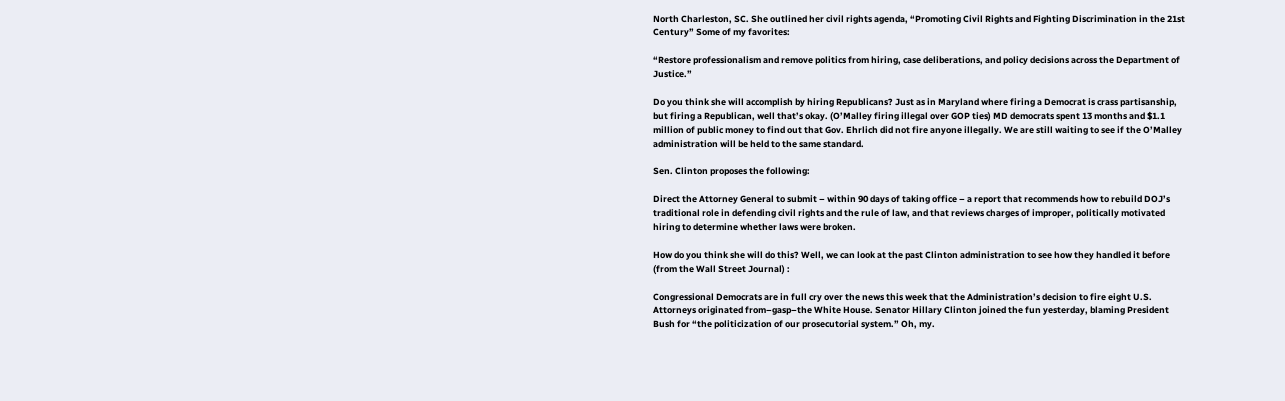North Charleston, SC. She outlined her civil rights agenda, “Promoting Civil Rights and Fighting Discrimination in the 21st Century” Some of my favorites:

“Restore professionalism and remove politics from hiring, case deliberations, and policy decisions across the Department of Justice.”

Do you think she will accomplish by hiring Republicans? Just as in Maryland where firing a Democrat is crass partisanship, but firing a Republican, well that’s okay. (O’Malley firing illegal over GOP ties) MD democrats spent 13 months and $1.1 million of public money to find out that Gov. Ehrlich did not fire anyone illegally. We are still waiting to see if the O’Malley administration will be held to the same standard.

Sen. Clinton proposes the following:

Direct the Attorney General to submit – within 90 days of taking office – a report that recommends how to rebuild DOJ’s traditional role in defending civil rights and the rule of law, and that reviews charges of improper, politically motivated hiring to determine whether laws were broken.

How do you think she will do this? Well, we can look at the past Clinton administration to see how they handled it before (from the Wall Street Journal) :

Congressional Democrats are in full cry over the news this week that the Administration’s decision to fire eight U.S. Attorneys originated from–gasp–the White House. Senator Hillary Clinton joined the fun yesterday, blaming President Bush for “the politicization of our prosecutorial system.” Oh, my.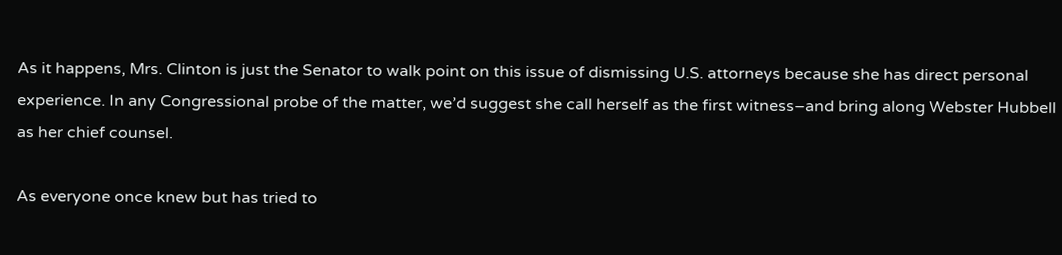As it happens, Mrs. Clinton is just the Senator to walk point on this issue of dismissing U.S. attorneys because she has direct personal experience. In any Congressional probe of the matter, we’d suggest she call herself as the first witness–and bring along Webster Hubbell as her chief counsel.

As everyone once knew but has tried to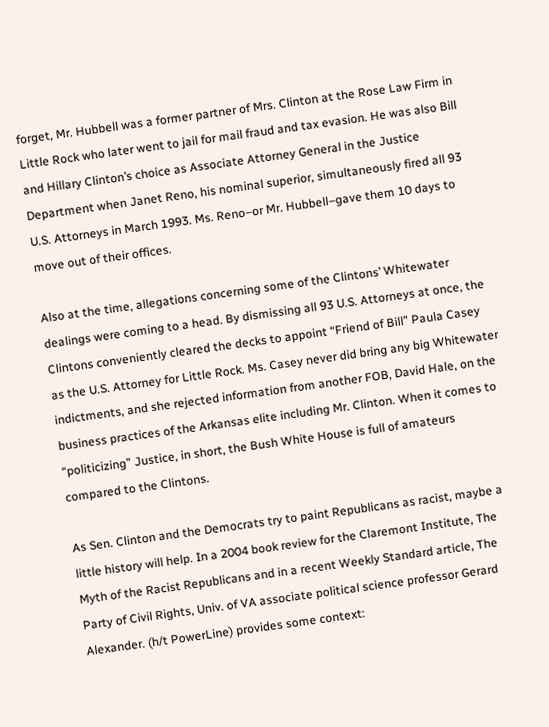forget, Mr. Hubbell was a former partner of Mrs. Clinton at the Rose Law Firm in Little Rock who later went to jail for mail fraud and tax evasion. He was also Bill and Hillary Clinton’s choice as Associate Attorney General in the Justice Department when Janet Reno, his nominal superior, simultaneously fired all 93 U.S. Attorneys in March 1993. Ms. Reno–or Mr. Hubbell–gave them 10 days to move out of their offices.

Also at the time, allegations concerning some of the Clintons’ Whitewater dealings were coming to a head. By dismissing all 93 U.S. Attorneys at once, the Clintons conveniently cleared the decks to appoint “Friend of Bill” Paula Casey as the U.S. Attorney for Little Rock. Ms. Casey never did bring any big Whitewater indictments, and she rejected information from another FOB, David Hale, on the business practices of the Arkansas elite including Mr. Clinton. When it comes to “politicizing” Justice, in short, the Bush White House is full of amateurs compared to the Clintons.

As Sen. Clinton and the Democrats try to paint Republicans as racist, maybe a little history will help. In a 2004 book review for the Claremont Institute, The Myth of the Racist Republicans and in a recent Weekly Standard article, The Party of Civil Rights, Univ. of VA associate political science professor Gerard Alexander. (h/t PowerLine) provides some context: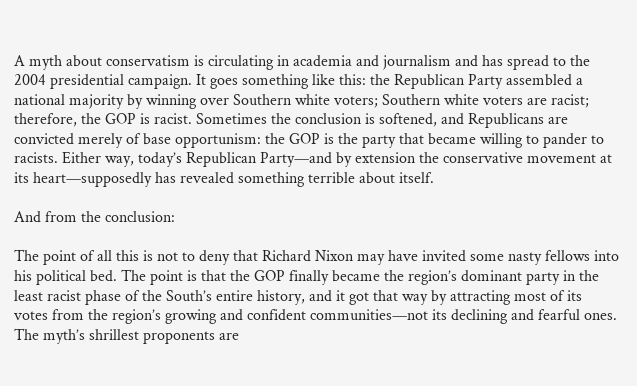A myth about conservatism is circulating in academia and journalism and has spread to the 2004 presidential campaign. It goes something like this: the Republican Party assembled a national majority by winning over Southern white voters; Southern white voters are racist; therefore, the GOP is racist. Sometimes the conclusion is softened, and Republicans are convicted merely of base opportunism: the GOP is the party that became willing to pander to racists. Either way, today’s Republican Party—and by extension the conservative movement at its heart—supposedly has revealed something terrible about itself.

And from the conclusion:

The point of all this is not to deny that Richard Nixon may have invited some nasty fellows into his political bed. The point is that the GOP finally became the region’s dominant party in the least racist phase of the South’s entire history, and it got that way by attracting most of its votes from the region’s growing and confident communities—not its declining and fearful ones. The myth’s shrillest proponents are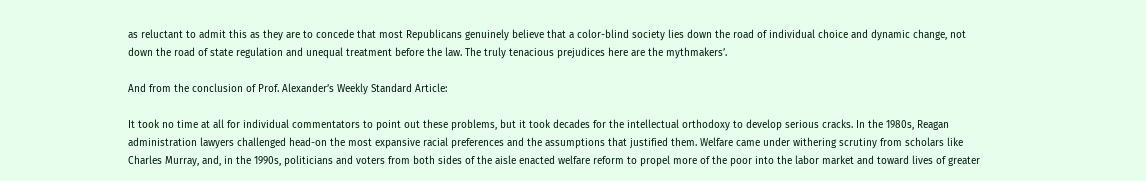as reluctant to admit this as they are to concede that most Republicans genuinely believe that a color-blind society lies down the road of individual choice and dynamic change, not down the road of state regulation and unequal treatment before the law. The truly tenacious prejudices here are the mythmakers’.

And from the conclusion of Prof. Alexander’s Weekly Standard Article:

It took no time at all for individual commentators to point out these problems, but it took decades for the intellectual orthodoxy to develop serious cracks. In the 1980s, Reagan administration lawyers challenged head-on the most expansive racial preferences and the assumptions that justified them. Welfare came under withering scrutiny from scholars like Charles Murray, and, in the 1990s, politicians and voters from both sides of the aisle enacted welfare reform to propel more of the poor into the labor market and toward lives of greater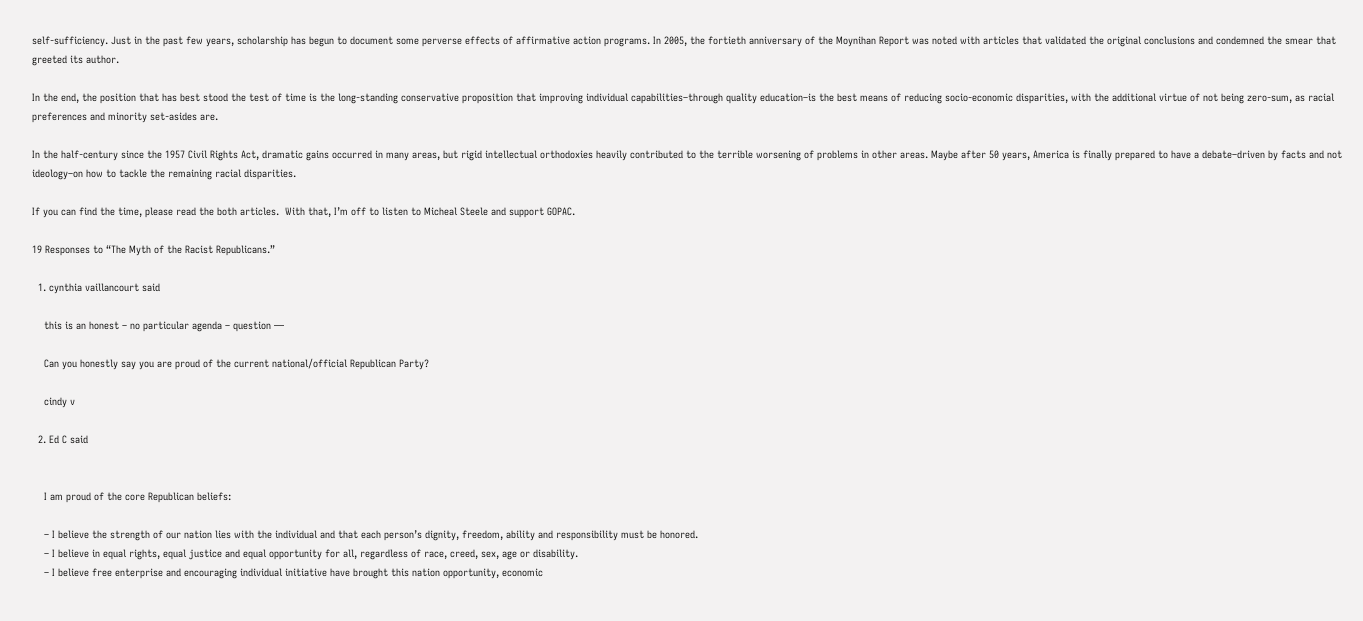self-sufficiency. Just in the past few years, scholarship has begun to document some perverse effects of affirmative action programs. In 2005, the fortieth anniversary of the Moynihan Report was noted with articles that validated the original conclusions and condemned the smear that greeted its author.

In the end, the position that has best stood the test of time is the long-standing conservative proposition that improving individual capabilities–through quality education–is the best means of reducing socio-economic disparities, with the additional virtue of not being zero-sum, as racial preferences and minority set-asides are.

In the half-century since the 1957 Civil Rights Act, dramatic gains occurred in many areas, but rigid intellectual orthodoxies heavily contributed to the terrible worsening of problems in other areas. Maybe after 50 years, America is finally prepared to have a debate–driven by facts and not ideology–on how to tackle the remaining racial disparities.

If you can find the time, please read the both articles.  With that, I’m off to listen to Micheal Steele and support GOPAC.

19 Responses to “The Myth of the Racist Republicans.”

  1. cynthia vaillancourt said

    this is an honest – no particular agenda – question —

    Can you honestly say you are proud of the current national/official Republican Party?

    cindy v

  2. Ed C said


    I am proud of the core Republican beliefs:

    – I believe the strength of our nation lies with the individual and that each person’s dignity, freedom, ability and responsibility must be honored.
    – I believe in equal rights, equal justice and equal opportunity for all, regardless of race, creed, sex, age or disability.
    – I believe free enterprise and encouraging individual initiative have brought this nation opportunity, economic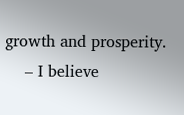growth and prosperity.
    – I believe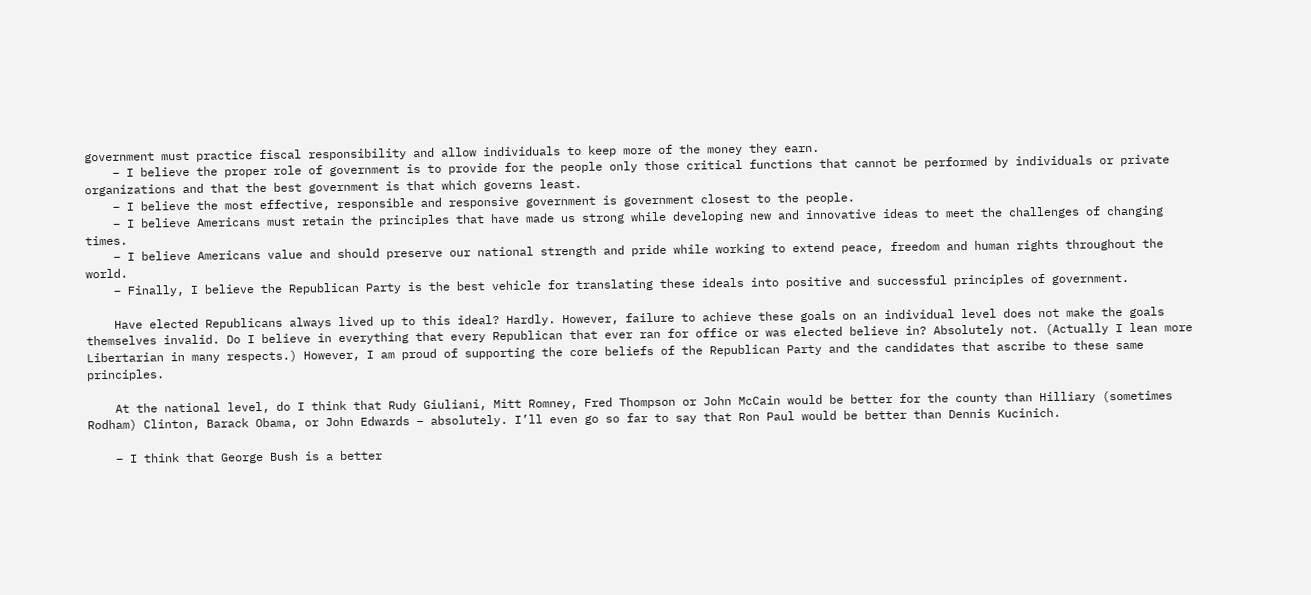government must practice fiscal responsibility and allow individuals to keep more of the money they earn.
    – I believe the proper role of government is to provide for the people only those critical functions that cannot be performed by individuals or private organizations and that the best government is that which governs least.
    – I believe the most effective, responsible and responsive government is government closest to the people.
    – I believe Americans must retain the principles that have made us strong while developing new and innovative ideas to meet the challenges of changing times.
    – I believe Americans value and should preserve our national strength and pride while working to extend peace, freedom and human rights throughout the world.
    – Finally, I believe the Republican Party is the best vehicle for translating these ideals into positive and successful principles of government.

    Have elected Republicans always lived up to this ideal? Hardly. However, failure to achieve these goals on an individual level does not make the goals themselves invalid. Do I believe in everything that every Republican that ever ran for office or was elected believe in? Absolutely not. (Actually I lean more Libertarian in many respects.) However, I am proud of supporting the core beliefs of the Republican Party and the candidates that ascribe to these same principles.

    At the national level, do I think that Rudy Giuliani, Mitt Romney, Fred Thompson or John McCain would be better for the county than Hilliary (sometimes Rodham) Clinton, Barack Obama, or John Edwards – absolutely. I’ll even go so far to say that Ron Paul would be better than Dennis Kucinich.

    – I think that George Bush is a better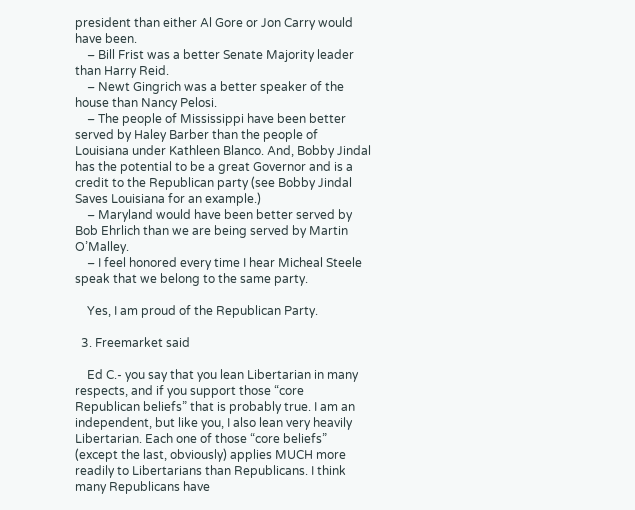president than either Al Gore or Jon Carry would have been.
    – Bill Frist was a better Senate Majority leader than Harry Reid.
    – Newt Gingrich was a better speaker of the house than Nancy Pelosi.
    – The people of Mississippi have been better served by Haley Barber than the people of Louisiana under Kathleen Blanco. And, Bobby Jindal has the potential to be a great Governor and is a credit to the Republican party (see Bobby Jindal Saves Louisiana for an example.)
    – Maryland would have been better served by Bob Ehrlich than we are being served by Martin O’Malley.
    – I feel honored every time I hear Micheal Steele speak that we belong to the same party.

    Yes, I am proud of the Republican Party.

  3. Freemarket said

    Ed C.- you say that you lean Libertarian in many respects, and if you support those “core Republican beliefs” that is probably true. I am an independent, but like you, I also lean very heavily Libertarian. Each one of those “core beliefs” (except the last, obviously) applies MUCH more readily to Libertarians than Republicans. I think many Republicans have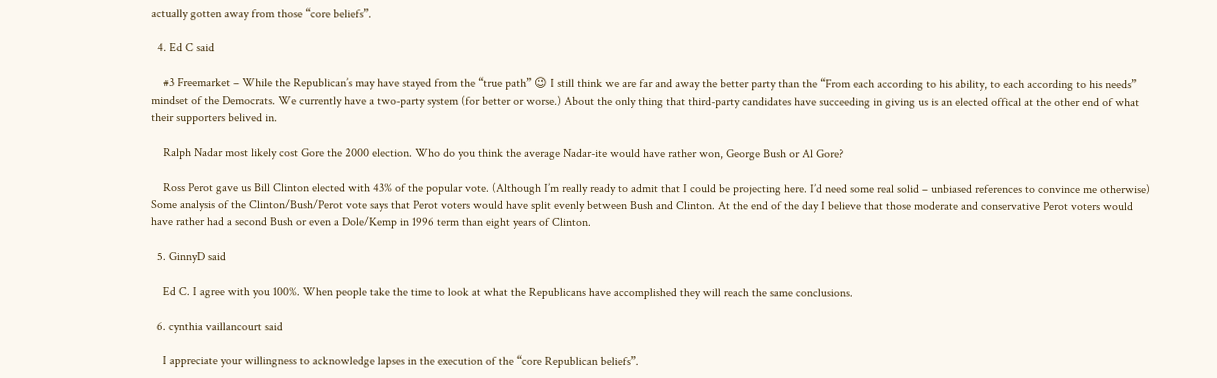actually gotten away from those “core beliefs”.

  4. Ed C said

    #3 Freemarket – While the Republican’s may have stayed from the “true path” 😉 I still think we are far and away the better party than the “From each according to his ability, to each according to his needs” mindset of the Democrats. We currently have a two-party system (for better or worse.) About the only thing that third-party candidates have succeeding in giving us is an elected offical at the other end of what their supporters belived in.

    Ralph Nadar most likely cost Gore the 2000 election. Who do you think the average Nadar-ite would have rather won, George Bush or Al Gore?

    Ross Perot gave us Bill Clinton elected with 43% of the popular vote. (Although I’m really ready to admit that I could be projecting here. I’d need some real solid – unbiased references to convince me otherwise) Some analysis of the Clinton/Bush/Perot vote says that Perot voters would have split evenly between Bush and Clinton. At the end of the day I believe that those moderate and conservative Perot voters would have rather had a second Bush or even a Dole/Kemp in 1996 term than eight years of Clinton.

  5. GinnyD said

    Ed C. I agree with you 100%. When people take the time to look at what the Republicans have accomplished they will reach the same conclusions.

  6. cynthia vaillancourt said

    I appreciate your willingness to acknowledge lapses in the execution of the “core Republican beliefs”.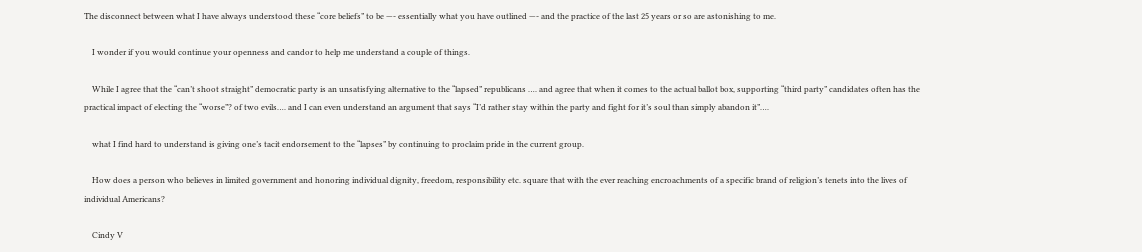The disconnect between what I have always understood these “core beliefs” to be —- essentially what you have outlined —- and the practice of the last 25 years or so are astonishing to me.

    I wonder if you would continue your openness and candor to help me understand a couple of things.

    While I agree that the “can’t shoot straight” democratic party is an unsatisfying alternative to the “lapsed” republicans …. and agree that when it comes to the actual ballot box, supporting “third party” candidates often has the practical impact of electing the “worse”? of two evils…. and I can even understand an argument that says “I’d rather stay within the party and fight for it’s soul than simply abandon it”….

    what I find hard to understand is giving one’s tacit endorsement to the “lapses” by continuing to proclaim pride in the current group.

    How does a person who believes in limited government and honoring individual dignity, freedom, responsibility etc. square that with the ever reaching encroachments of a specific brand of religion’s tenets into the lives of individual Americans?

    Cindy V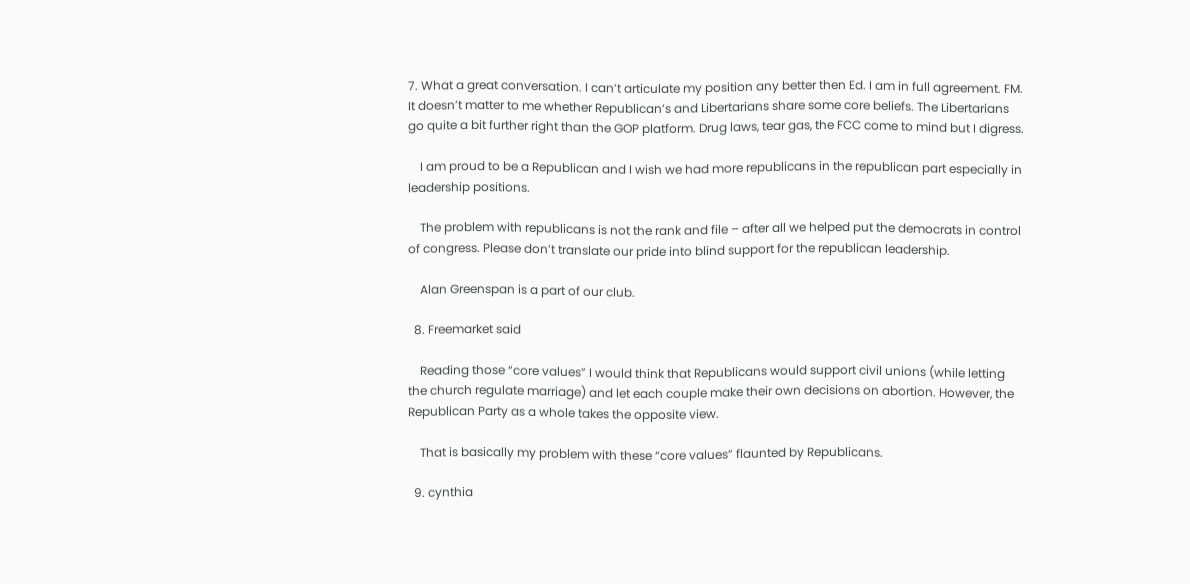7. What a great conversation. I can’t articulate my position any better then Ed. I am in full agreement. FM. It doesn’t matter to me whether Republican’s and Libertarians share some core beliefs. The Libertarians go quite a bit further right than the GOP platform. Drug laws, tear gas, the FCC come to mind but I digress.

    I am proud to be a Republican and I wish we had more republicans in the republican part especially in leadership positions.

    The problem with republicans is not the rank and file – after all we helped put the democrats in control of congress. Please don’t translate our pride into blind support for the republican leadership.

    Alan Greenspan is a part of our club.

  8. Freemarket said

    Reading those “core values” I would think that Republicans would support civil unions (while letting the church regulate marriage) and let each couple make their own decisions on abortion. However, the Republican Party as a whole takes the opposite view.

    That is basically my problem with these “core values” flaunted by Republicans.

  9. cynthia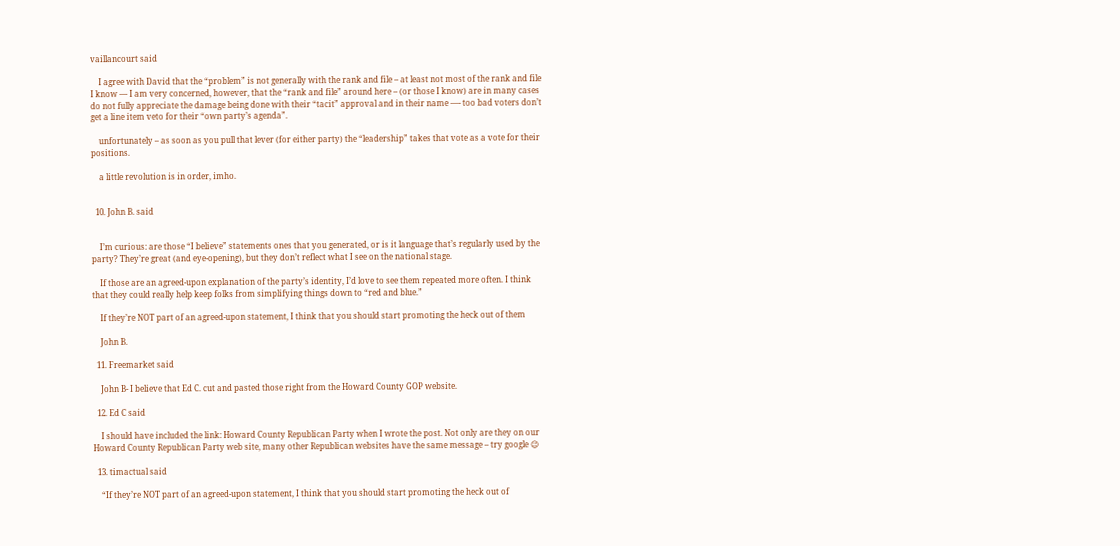vaillancourt said

    I agree with David that the “problem” is not generally with the rank and file – at least not most of the rank and file I know — I am very concerned, however, that the “rank and file” around here – (or those I know) are in many cases do not fully appreciate the damage being done with their “tacit” approval and in their name —- too bad voters don’t get a line item veto for their “own party’s agenda”.

    unfortunately – as soon as you pull that lever (for either party) the “leadership” takes that vote as a vote for their positions.

    a little revolution is in order, imho.


  10. John B. said


    I’m curious: are those “I believe” statements ones that you generated, or is it language that’s regularly used by the party? They’re great (and eye-opening), but they don’t reflect what I see on the national stage.

    If those are an agreed-upon explanation of the party’s identity, I’d love to see them repeated more often. I think that they could really help keep folks from simplifying things down to “red and blue.”

    If they’re NOT part of an agreed-upon statement, I think that you should start promoting the heck out of them

    John B.

  11. Freemarket said

    John B- I believe that Ed C. cut and pasted those right from the Howard County GOP website.

  12. Ed C said

    I should have included the link: Howard County Republican Party when I wrote the post. Not only are they on our Howard County Republican Party web site, many other Republican websites have the same message – try google 😉

  13. timactual said

    “If they’re NOT part of an agreed-upon statement, I think that you should start promoting the heck out of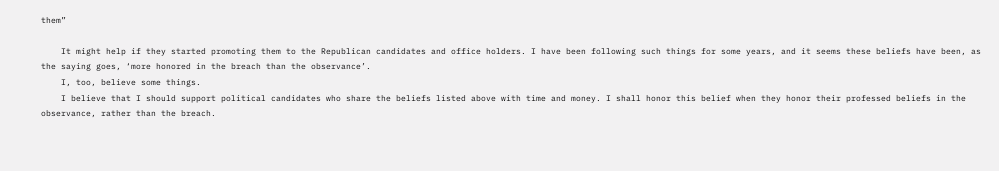them”

    It might help if they started promoting them to the Republican candidates and office holders. I have been following such things for some years, and it seems these beliefs have been, as the saying goes, ‘more honored in the breach than the observance’.
    I, too, believe some things.
    I believe that I should support political candidates who share the beliefs listed above with time and money. I shall honor this belief when they honor their professed beliefs in the observance, rather than the breach.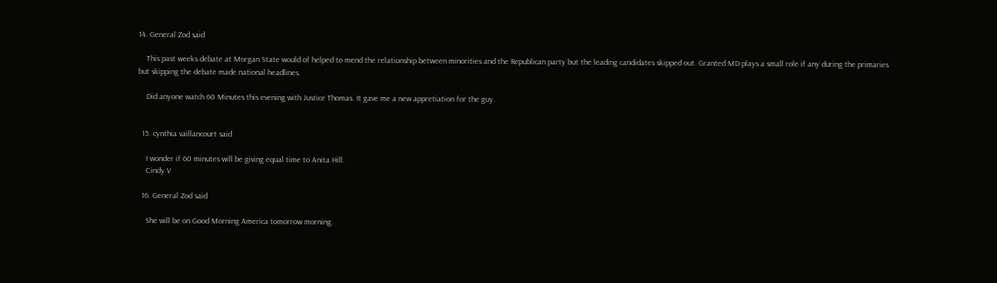14. General Zod said

    This past weeks debate at Morgan State would of helped to mend the relationship between minorities and the Republican party but the leading candidates skipped out. Granted MD plays a small role if any during the primaries but skipping the debate made national headlines.

    Did anyone watch 60 Minutes this evening with Justice Thomas. It gave me a new appretiation for the guy.


  15. cynthia vaillancourt said

    I wonder if 60 minutes will be giving equal time to Anita Hill.
    Cindy V

  16. General Zod said

    She will be on Good Morning America tomorrow morning.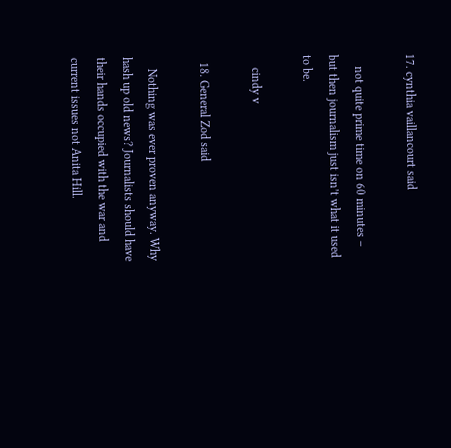17. cynthia vaillancourt said

    not quite prime time on 60 minutes – but then journalism just isn’t what it used to be.

    cindy v

  18. General Zod said

    Nothing was ever proven anyway. Why hash up old news? Journalists should have their hands occupied with the war and current issues not Anita Hill.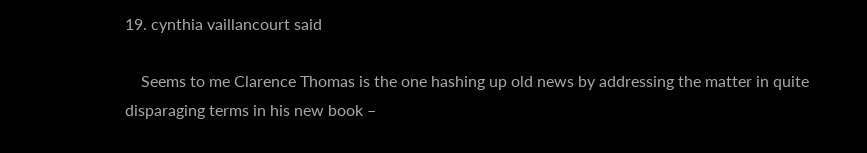19. cynthia vaillancourt said

    Seems to me Clarence Thomas is the one hashing up old news by addressing the matter in quite disparaging terms in his new book –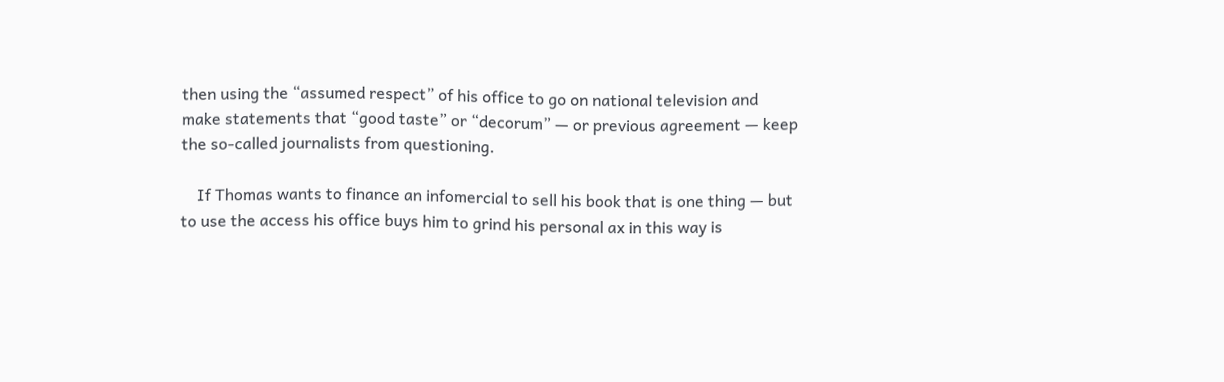then using the “assumed respect” of his office to go on national television and make statements that “good taste” or “decorum” — or previous agreement — keep the so-called journalists from questioning.

    If Thomas wants to finance an infomercial to sell his book that is one thing — but to use the access his office buys him to grind his personal ax in this way is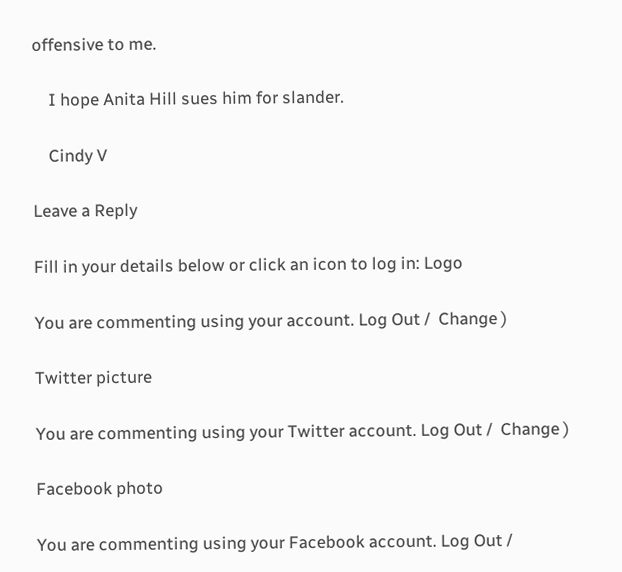offensive to me.

    I hope Anita Hill sues him for slander.

    Cindy V

Leave a Reply

Fill in your details below or click an icon to log in: Logo

You are commenting using your account. Log Out /  Change )

Twitter picture

You are commenting using your Twitter account. Log Out /  Change )

Facebook photo

You are commenting using your Facebook account. Log Out /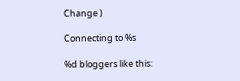Change )

Connecting to %s

%d bloggers like this: